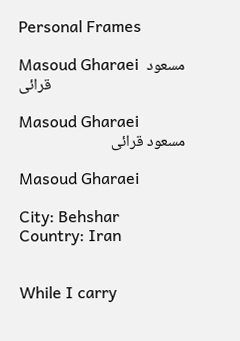Personal Frames

Masoud Gharaei  مسعود قرائی

Masoud Gharaei
مسعود قرائی

Masoud Gharaei

City: Behshar
Country: Iran


While I carry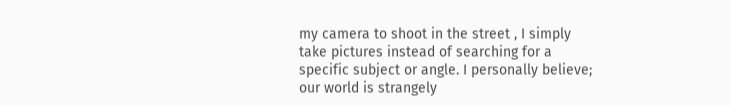my camera to shoot in the street , I simply take pictures instead of searching for a specific subject or angle. I personally believe; our world is strangely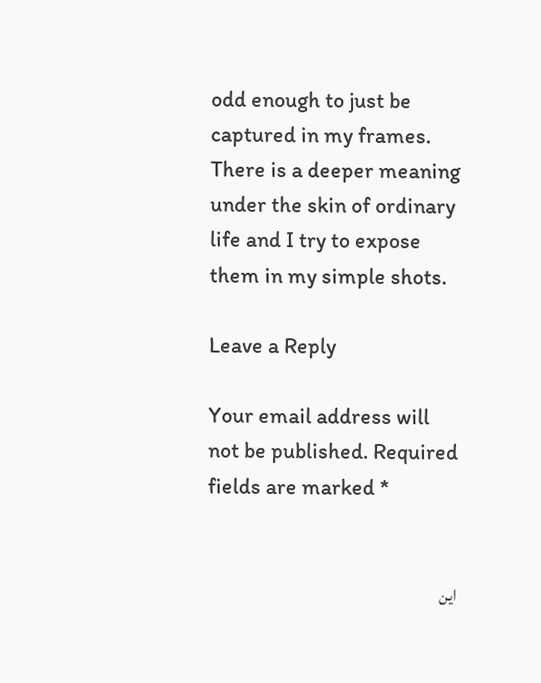odd enough to just be captured in my frames. There is a deeper meaning under the skin of ordinary life and I try to expose them in my simple shots.

Leave a Reply

Your email address will not be published. Required fields are marked *


این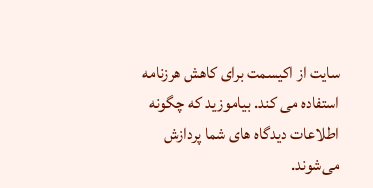سایت از اکیسمت برای کاهش هرزنامه استفاده می کند. بیاموزید که چگونه اطلاعات دیدگاه های شما پردازش می‌شوند.